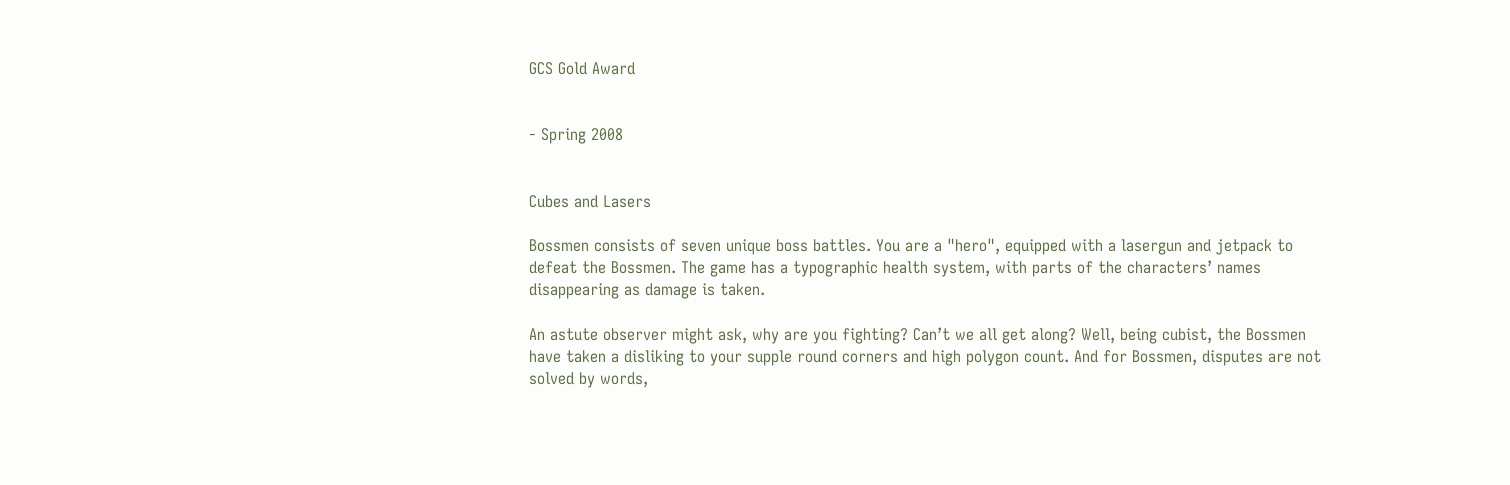GCS Gold Award


- Spring 2008


Cubes and Lasers

Bossmen consists of seven unique boss battles. You are a "hero", equipped with a lasergun and jetpack to defeat the Bossmen. The game has a typographic health system, with parts of the characters’ names disappearing as damage is taken.

An astute observer might ask, why are you fighting? Can’t we all get along? Well, being cubist, the Bossmen have taken a disliking to your supple round corners and high polygon count. And for Bossmen, disputes are not solved by words,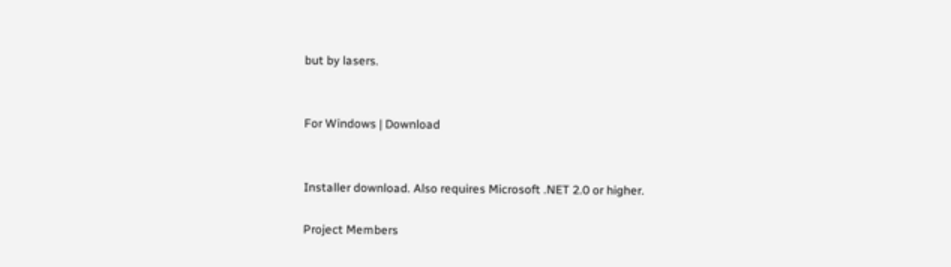but by lasers.


For Windows | Download


Installer download. Also requires Microsoft .NET 2.0 or higher.

Project Members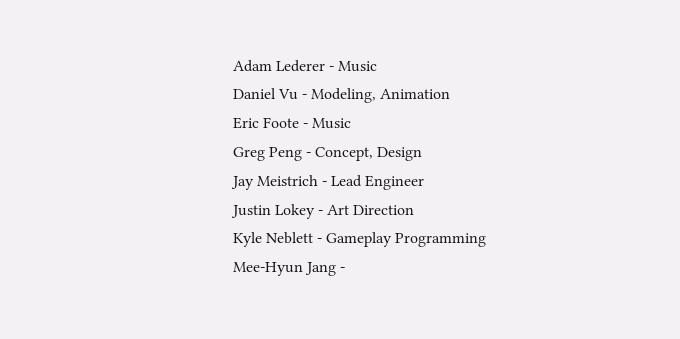Adam Lederer - Music
Daniel Vu - Modeling, Animation
Eric Foote - Music
Greg Peng - Concept, Design
Jay Meistrich - Lead Engineer
Justin Lokey - Art Direction
Kyle Neblett - Gameplay Programming
Mee-Hyun Jang -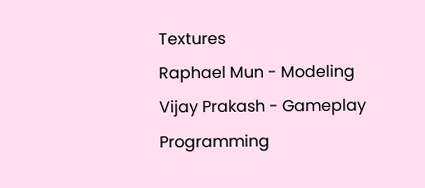Textures
Raphael Mun - Modeling
Vijay Prakash - Gameplay Programming